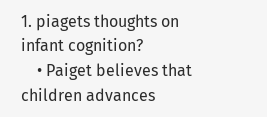1. piagets thoughts on infant cognition?
    • Paiget believes that children advances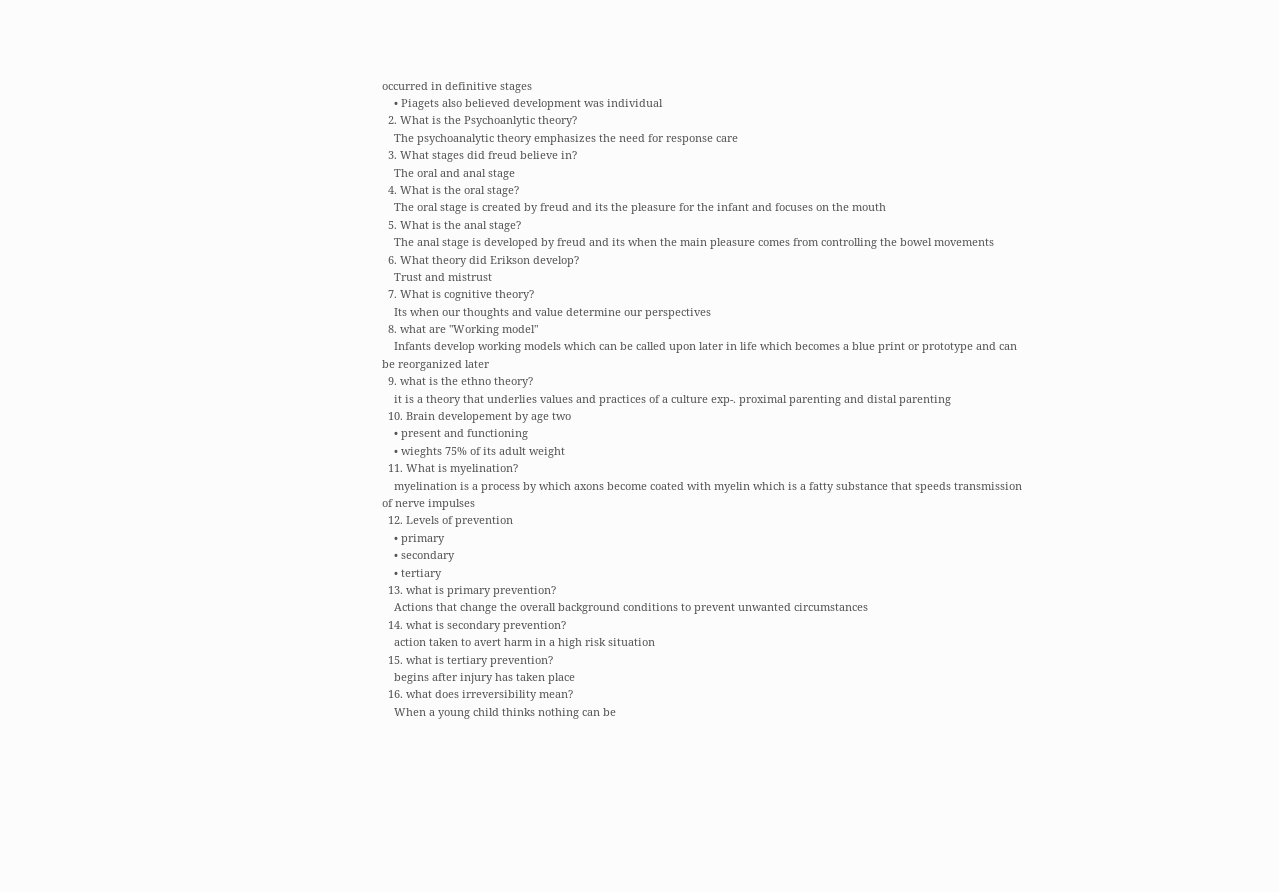occurred in definitive stages
    • Piagets also believed development was individual
  2. What is the Psychoanlytic theory?
    The psychoanalytic theory emphasizes the need for response care
  3. What stages did freud believe in?
    The oral and anal stage
  4. What is the oral stage?
    The oral stage is created by freud and its the pleasure for the infant and focuses on the mouth
  5. What is the anal stage?
    The anal stage is developed by freud and its when the main pleasure comes from controlling the bowel movements
  6. What theory did Erikson develop?
    Trust and mistrust
  7. What is cognitive theory?
    Its when our thoughts and value determine our perspectives
  8. what are "Working model"
    Infants develop working models which can be called upon later in life which becomes a blue print or prototype and can be reorganized later
  9. what is the ethno theory?
    it is a theory that underlies values and practices of a culture exp-. proximal parenting and distal parenting
  10. Brain developement by age two
    • present and functioning
    • wieghts 75% of its adult weight
  11. What is myelination?
    myelination is a process by which axons become coated with myelin which is a fatty substance that speeds transmission of nerve impulses
  12. Levels of prevention
    • primary
    • secondary
    • tertiary
  13. what is primary prevention?
    Actions that change the overall background conditions to prevent unwanted circumstances
  14. what is secondary prevention?
    action taken to avert harm in a high risk situation
  15. what is tertiary prevention?
    begins after injury has taken place
  16. what does irreversibility mean?
    When a young child thinks nothing can be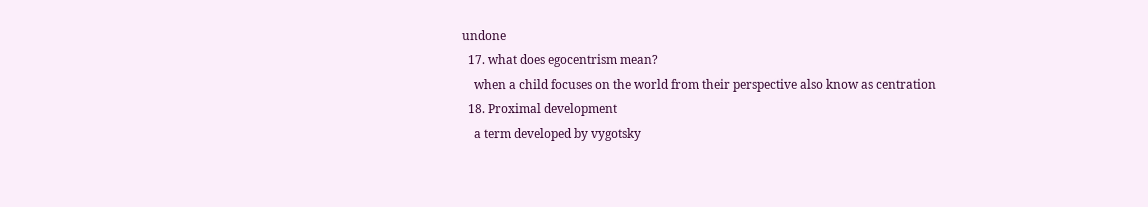undone
  17. what does egocentrism mean?
    when a child focuses on the world from their perspective also know as centration
  18. Proximal development
    a term developed by vygotsky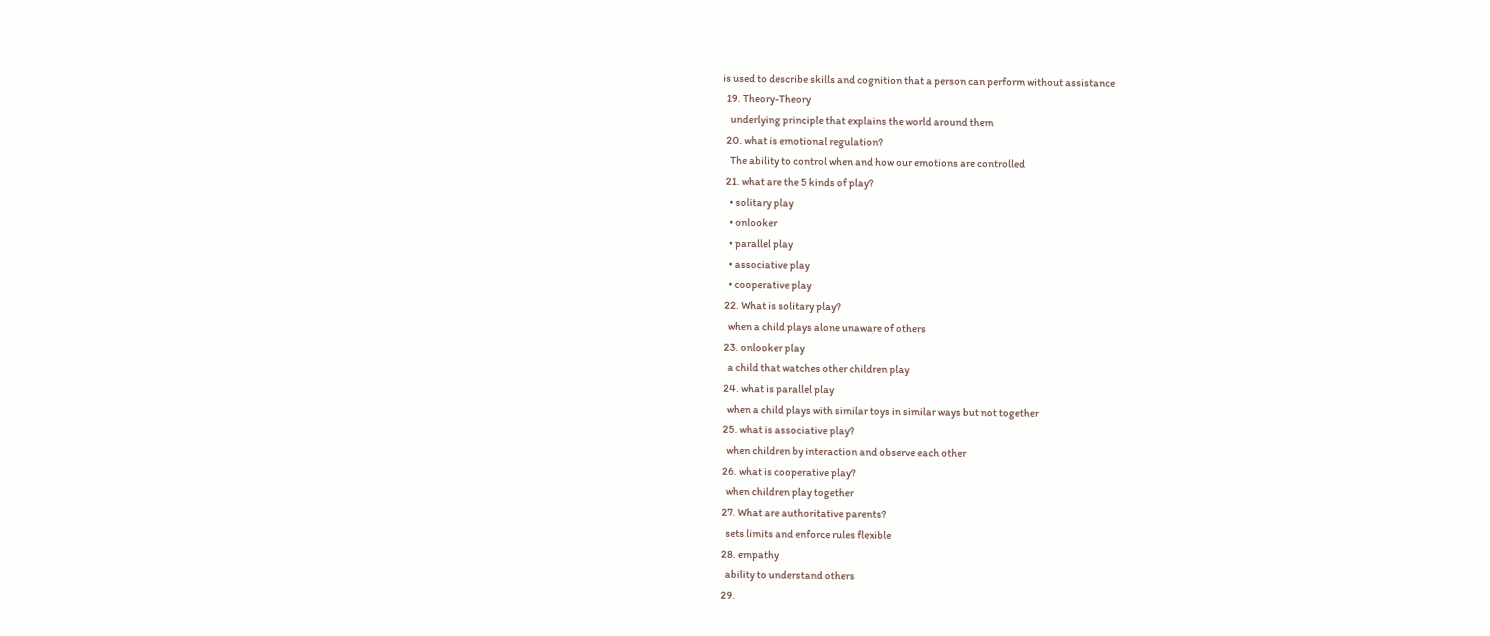is used to describe skills and cognition that a person can perform without assistance
  19. Theory-Theory
    underlying principle that explains the world around them
  20. what is emotional regulation?
    The ability to control when and how our emotions are controlled
  21. what are the 5 kinds of play?
    • solitary play
    • onlooker
    • parallel play
    • associative play
    • cooperative play
  22. What is solitary play?
    when a child plays alone unaware of others
  23. onlooker play
    a child that watches other children play
  24. what is parallel play
    when a child plays with similar toys in similar ways but not together
  25. what is associative play?
    when children by interaction and observe each other
  26. what is cooperative play?
    when children play together
  27. What are authoritative parents?
    sets limits and enforce rules flexible
  28. empathy
    ability to understand others
  29.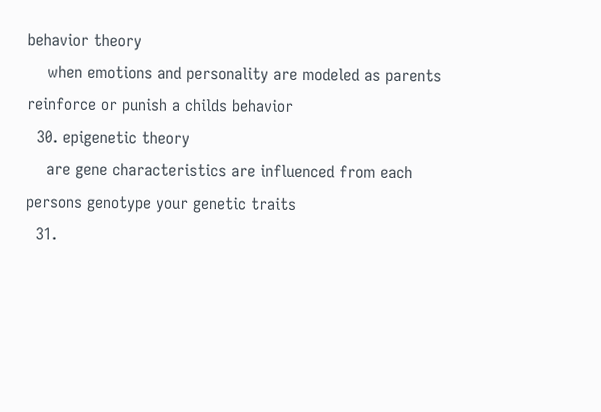behavior theory
    when emotions and personality are modeled as parents reinforce or punish a childs behavior
  30. epigenetic theory
    are gene characteristics are influenced from each persons genotype your genetic traits
  31.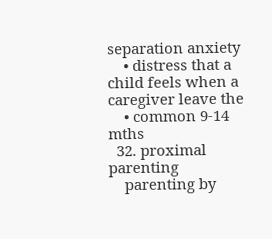separation anxiety
    • distress that a child feels when a caregiver leave the
    • common 9-14 mths
  32. proximal parenting
    parenting by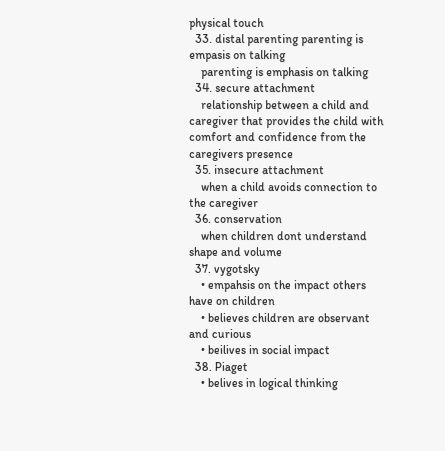physical touch
  33. distal parenting parenting is empasis on talking
    parenting is emphasis on talking
  34. secure attachment
    relationship between a child and caregiver that provides the child with comfort and confidence from the caregivers presence
  35. insecure attachment
    when a child avoids connection to the caregiver
  36. conservation
    when children dont understand shape and volume
  37. vygotsky
    • empahsis on the impact others have on children
    • believes children are observant and curious
    • beilives in social impact
  38. Piaget
    • belives in logical thinking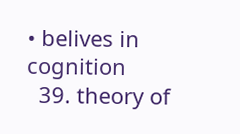• belives in cognition
  39. theory of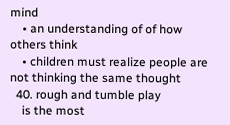mind
    • an understanding of of how others think
    • children must realize people are not thinking the same thought
  40. rough and tumble play
    is the most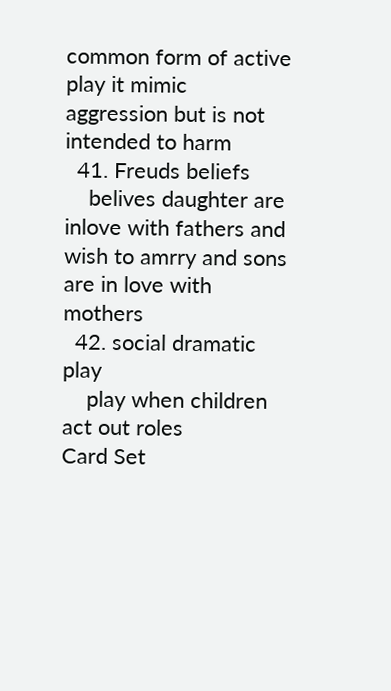common form of active play it mimic aggression but is not intended to harm
  41. Freuds beliefs
    belives daughter are inlove with fathers and wish to amrry and sons are in love with mothers
  42. social dramatic play
    play when children act out roles
Card Set